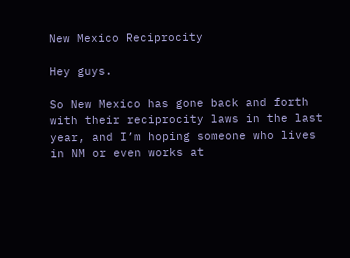New Mexico Reciprocity

Hey guys.

So New Mexico has gone back and forth with their reciprocity laws in the last year, and I’m hoping someone who lives in NM or even works at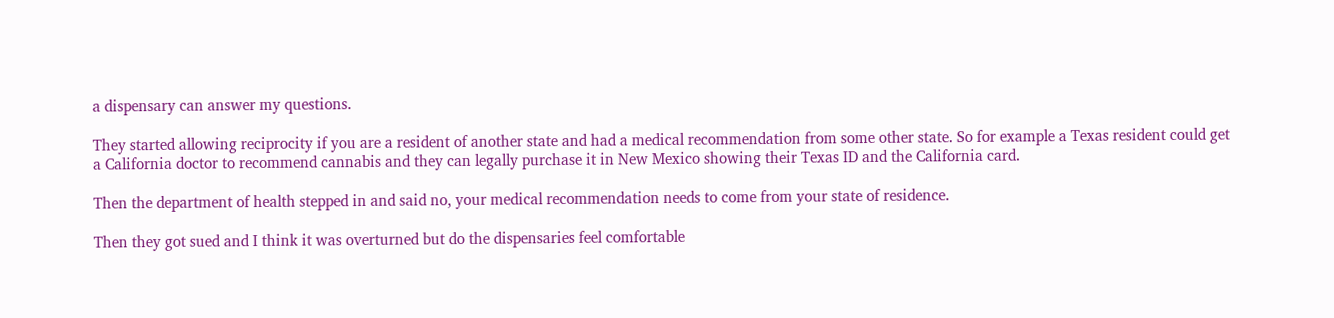a dispensary can answer my questions.

They started allowing reciprocity if you are a resident of another state and had a medical recommendation from some other state. So for example a Texas resident could get a California doctor to recommend cannabis and they can legally purchase it in New Mexico showing their Texas ID and the California card.

Then the department of health stepped in and said no, your medical recommendation needs to come from your state of residence.

Then they got sued and I think it was overturned but do the dispensaries feel comfortable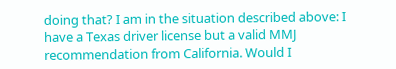doing that? I am in the situation described above: I have a Texas driver license but a valid MMJ recommendation from California. Would I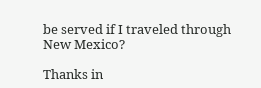be served if I traveled through New Mexico?

Thanks in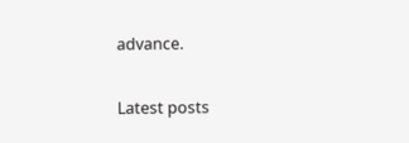advance.

Latest posts